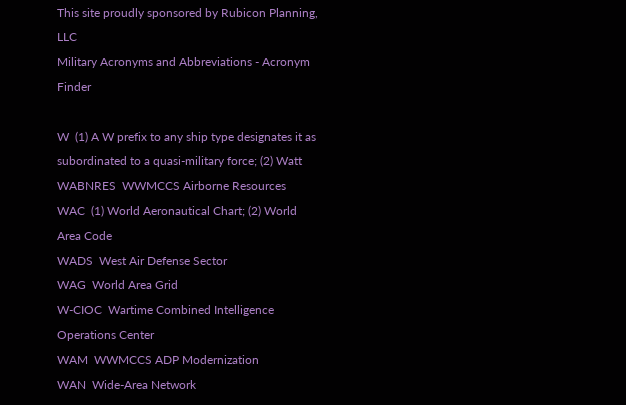This site proudly sponsored by Rubicon Planning, LLC
Military Acronyms and Abbreviations - Acronym Finder

W  (1) A W prefix to any ship type designates it as subordinated to a quasi-military force; (2) Watt
WABNRES  WWMCCS Airborne Resources
WAC  (1) World Aeronautical Chart; (2) World Area Code
WADS  West Air Defense Sector
WAG  World Area Grid
W-CIOC  Wartime Combined Intelligence Operations Center
WAM  WWMCCS ADP Modernization
WAN  Wide-Area Network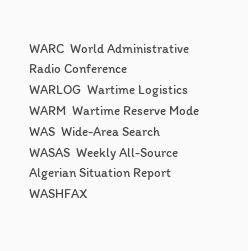WARC  World Administrative Radio Conference
WARLOG  Wartime Logistics
WARM  Wartime Reserve Mode
WAS  Wide-Area Search
WASAS  Weekly All-Source Algerian Situation Report
WASHFAX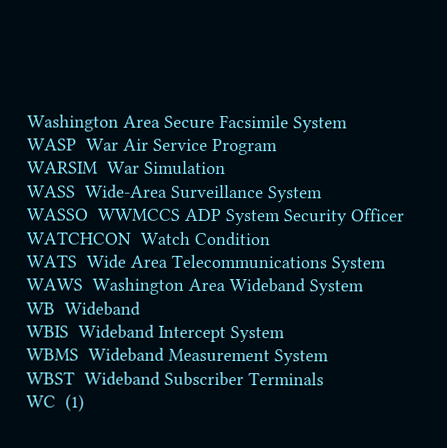Washington Area Secure Facsimile System
WASP  War Air Service Program
WARSIM  War Simulation
WASS  Wide-Area Surveillance System
WASSO  WWMCCS ADP System Security Officer
WATCHCON  Watch Condition
WATS  Wide Area Telecommunications System
WAWS  Washington Area Wideband System
WB  Wideband
WBIS  Wideband Intercept System
WBMS  Wideband Measurement System
WBST  Wideband Subscriber Terminals
WC  (1)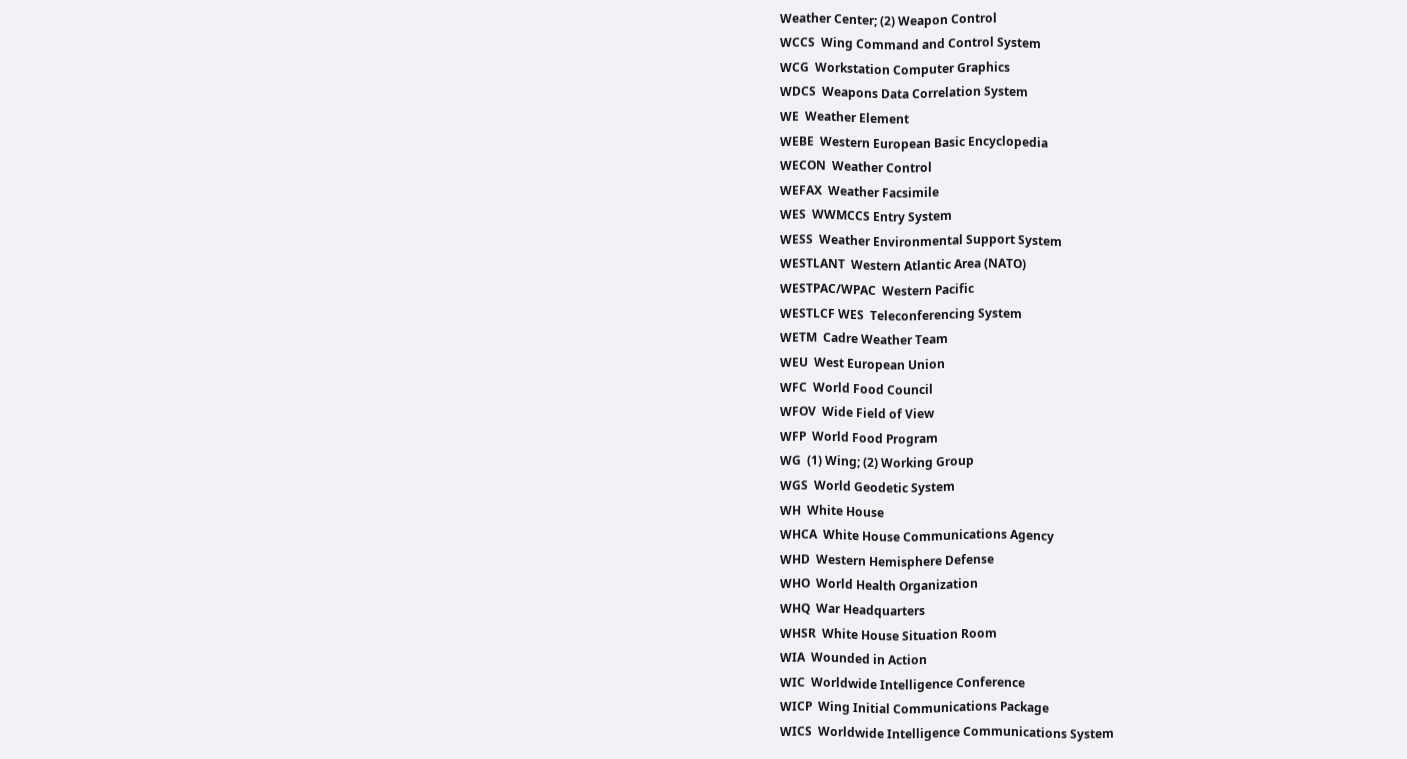Weather Center; (2) Weapon Control
WCCS  Wing Command and Control System
WCG  Workstation Computer Graphics
WDCS  Weapons Data Correlation System
WE  Weather Element
WEBE  Western European Basic Encyclopedia
WECON  Weather Control
WEFAX  Weather Facsimile
WES  WWMCCS Entry System
WESS  Weather Environmental Support System
WESTLANT  Western Atlantic Area (NATO)
WESTPAC/WPAC  Western Pacific
WESTLCF WES  Teleconferencing System
WETM  Cadre Weather Team
WEU  West European Union
WFC  World Food Council
WFOV  Wide Field of View
WFP  World Food Program
WG  (1) Wing; (2) Working Group
WGS  World Geodetic System
WH  White House
WHCA  White House Communications Agency
WHD  Western Hemisphere Defense
WHO  World Health Organization
WHQ  War Headquarters
WHSR  White House Situation Room
WIA  Wounded in Action
WIC  Worldwide Intelligence Conference
WICP  Wing Initial Communications Package
WICS  Worldwide Intelligence Communications System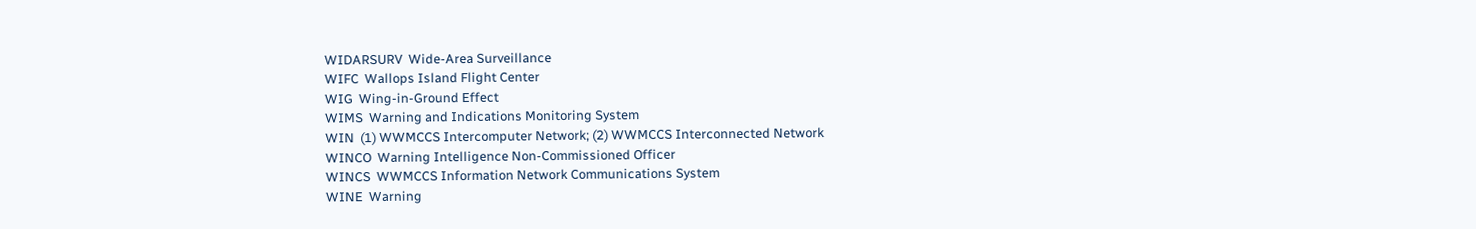WIDARSURV  Wide-Area Surveillance
WIFC  Wallops Island Flight Center
WIG  Wing-in-Ground Effect
WIMS  Warning and Indications Monitoring System
WIN  (1) WWMCCS Intercomputer Network; (2) WWMCCS Interconnected Network
WINCO  Warning Intelligence Non-Commissioned Officer
WINCS  WWMCCS Information Network Communications System
WINE  Warning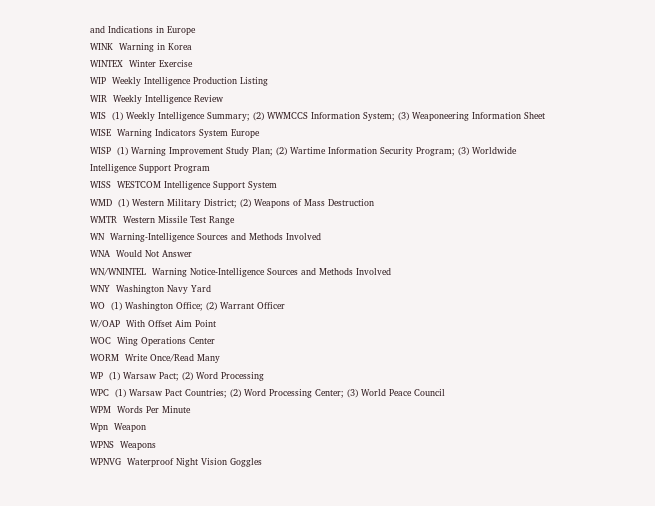and Indications in Europe
WINK  Warning in Korea
WINTEX  Winter Exercise
WIP  Weekly Intelligence Production Listing
WIR  Weekly Intelligence Review
WIS  (1) Weekly Intelligence Summary; (2) WWMCCS Information System; (3) Weaponeering Information Sheet
WISE  Warning Indicators System Europe
WISP  (1) Warning Improvement Study Plan; (2) Wartime Information Security Program; (3) Worldwide Intelligence Support Program
WISS  WESTCOM Intelligence Support System
WMD  (1) Western Military District; (2) Weapons of Mass Destruction
WMTR  Western Missile Test Range
WN  Warning-Intelligence Sources and Methods Involved
WNA  Would Not Answer
WN/WNINTEL  Warning Notice-Intelligence Sources and Methods Involved
WNY  Washington Navy Yard
WO  (1) Washington Office; (2) Warrant Officer
W/OAP  With Offset Aim Point
WOC  Wing Operations Center
WORM  Write Once/Read Many
WP  (1) Warsaw Pact; (2) Word Processing
WPC  (1) Warsaw Pact Countries; (2) Word Processing Center; (3) World Peace Council
WPM  Words Per Minute
Wpn  Weapon
WPNS  Weapons
WPNVG  Waterproof Night Vision Goggles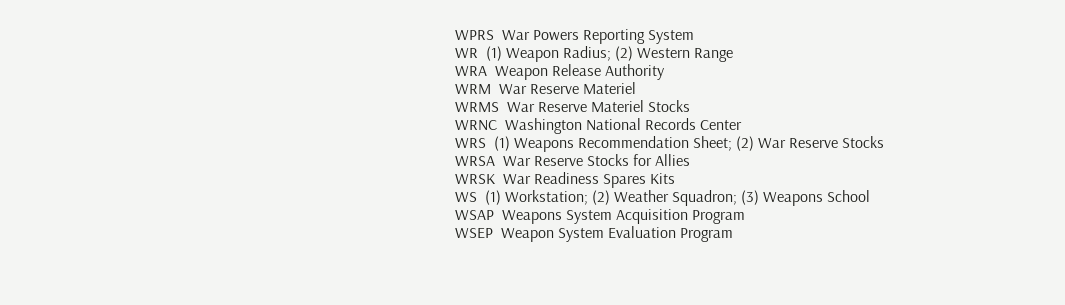WPRS  War Powers Reporting System
WR  (1) Weapon Radius; (2) Western Range
WRA  Weapon Release Authority
WRM  War Reserve Materiel
WRMS  War Reserve Materiel Stocks
WRNC  Washington National Records Center
WRS  (1) Weapons Recommendation Sheet; (2) War Reserve Stocks
WRSA  War Reserve Stocks for Allies
WRSK  War Readiness Spares Kits
WS  (1) Workstation; (2) Weather Squadron; (3) Weapons School
WSAP  Weapons System Acquisition Program
WSEP  Weapon System Evaluation Program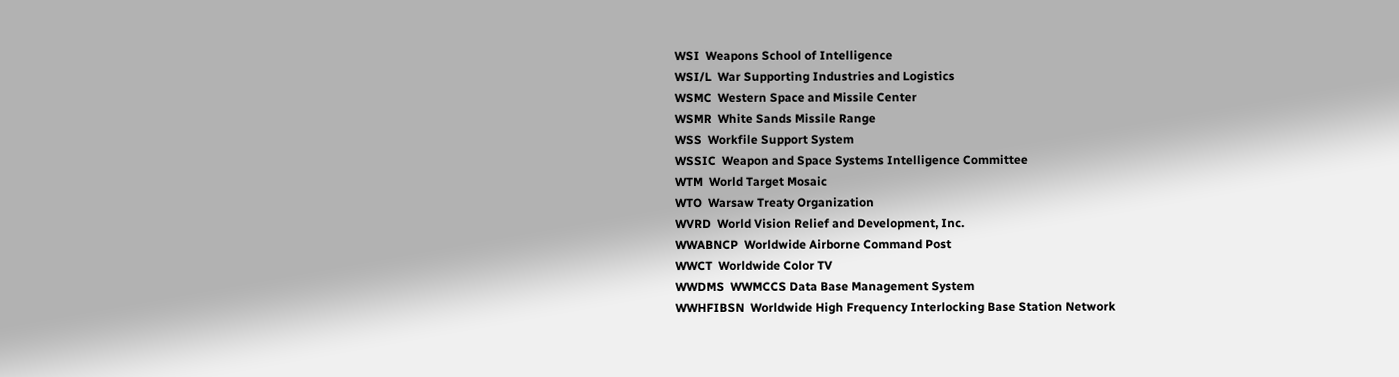WSI  Weapons School of Intelligence
WSI/L  War Supporting Industries and Logistics
WSMC  Western Space and Missile Center
WSMR  White Sands Missile Range
WSS  Workfile Support System
WSSIC  Weapon and Space Systems Intelligence Committee
WTM  World Target Mosaic
WTO  Warsaw Treaty Organization
WVRD  World Vision Relief and Development, Inc.
WWABNCP  Worldwide Airborne Command Post
WWCT  Worldwide Color TV
WWDMS  WWMCCS Data Base Management System
WWHFIBSN  Worldwide High Frequency Interlocking Base Station Network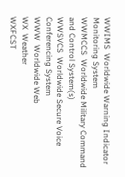WWIMS  Worldwide Warning Indicator Monitoring System
WWMCCS  Worldwide Military Command and Control System(s)
WWSVCS  Worldwide Secure Voice Conferencing System
WWW  Worldwide Web
WX  Weather
WXFCST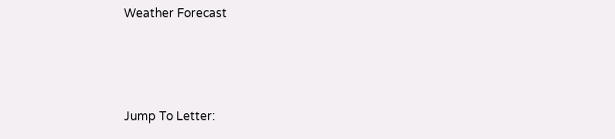Weather Forecast



Jump To Letter: